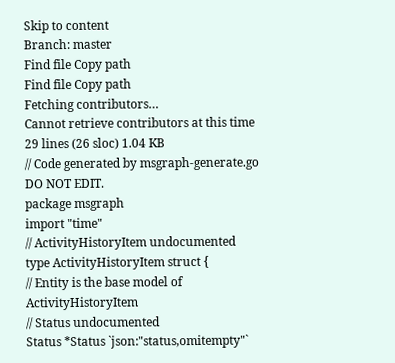Skip to content
Branch: master
Find file Copy path
Find file Copy path
Fetching contributors…
Cannot retrieve contributors at this time
29 lines (26 sloc) 1.04 KB
// Code generated by msgraph-generate.go DO NOT EDIT.
package msgraph
import "time"
// ActivityHistoryItem undocumented
type ActivityHistoryItem struct {
// Entity is the base model of ActivityHistoryItem
// Status undocumented
Status *Status `json:"status,omitempty"`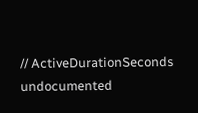// ActiveDurationSeconds undocumented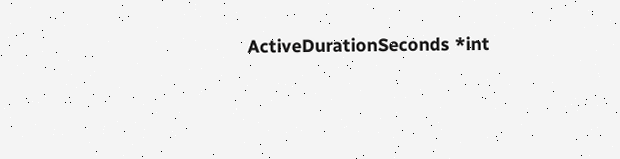ActiveDurationSeconds *int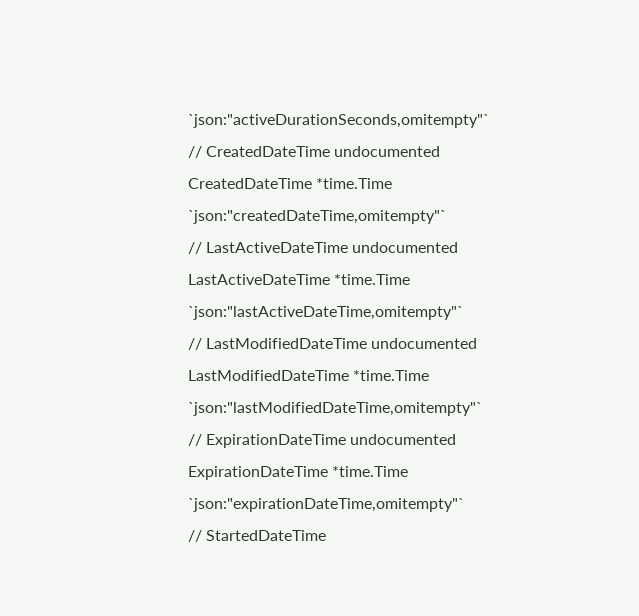`json:"activeDurationSeconds,omitempty"`
// CreatedDateTime undocumented
CreatedDateTime *time.Time `json:"createdDateTime,omitempty"`
// LastActiveDateTime undocumented
LastActiveDateTime *time.Time `json:"lastActiveDateTime,omitempty"`
// LastModifiedDateTime undocumented
LastModifiedDateTime *time.Time `json:"lastModifiedDateTime,omitempty"`
// ExpirationDateTime undocumented
ExpirationDateTime *time.Time `json:"expirationDateTime,omitempty"`
// StartedDateTime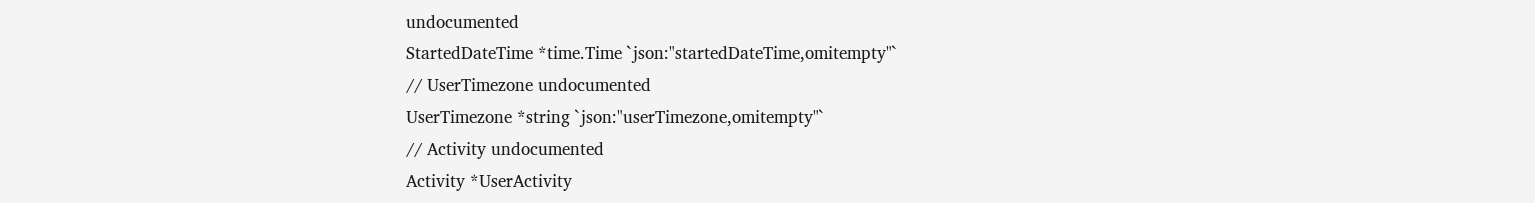undocumented
StartedDateTime *time.Time `json:"startedDateTime,omitempty"`
// UserTimezone undocumented
UserTimezone *string `json:"userTimezone,omitempty"`
// Activity undocumented
Activity *UserActivity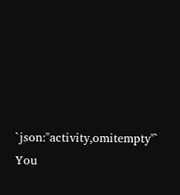`json:"activity,omitempty"`
You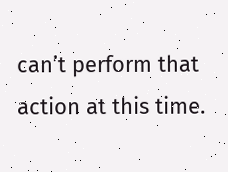can’t perform that action at this time.